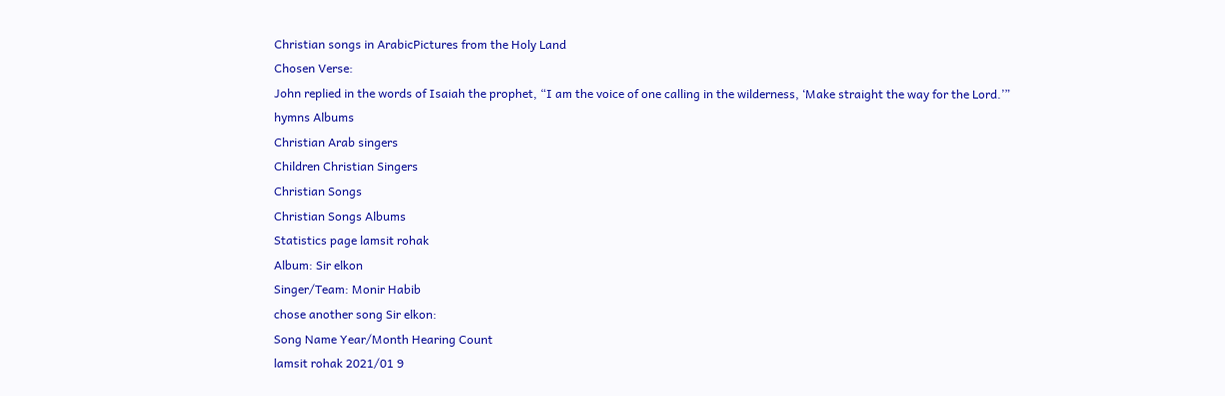Christian songs in ArabicPictures from the Holy Land
Chosen Verse:
John replied in the words of Isaiah the prophet, “I am the voice of one calling in the wilderness, ‘Make straight the way for the Lord.’”
hymns Albums
Christian Arab singers
Children Christian Singers
Christian Songs
Christian Songs Albums
Statistics page lamsit rohak
Album: Sir elkon
Singer/Team: Monir Habib
chose another song Sir elkon:
Song Name Year/Month Hearing Count
lamsit rohak 2021/01 9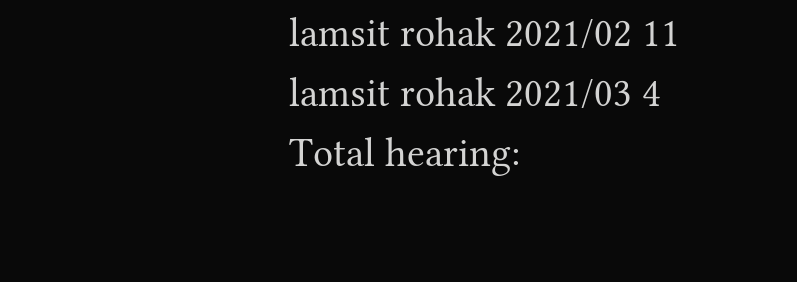lamsit rohak 2021/02 11
lamsit rohak 2021/03 4
Total hearing: